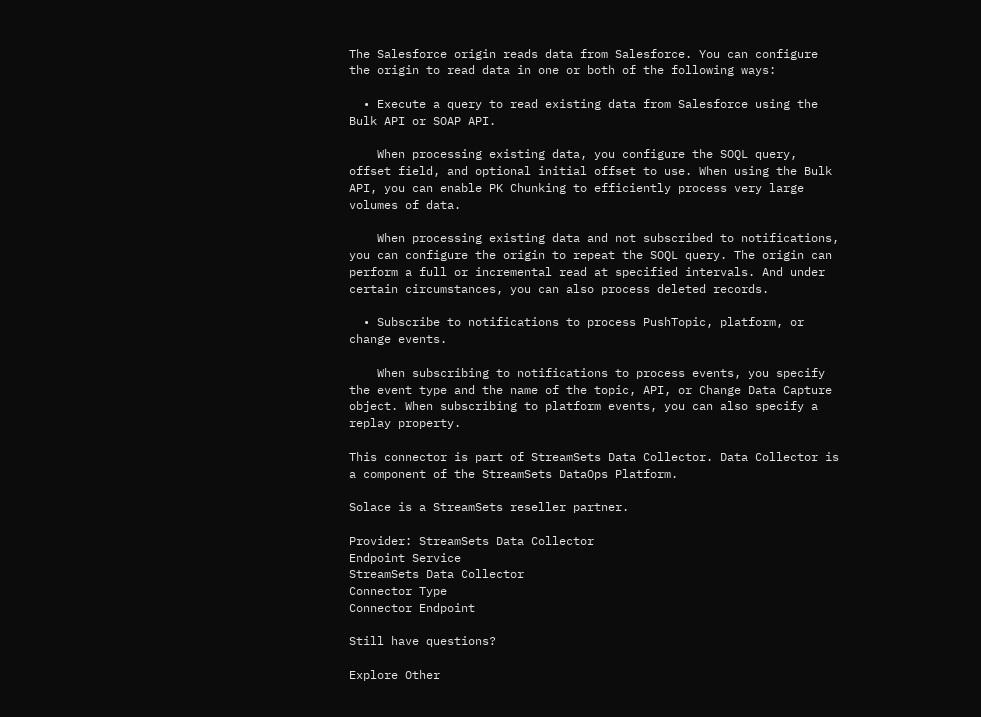The Salesforce origin reads data from Salesforce. You can configure the origin to read data in one or both of the following ways:

  • Execute a query to read existing data from Salesforce using the Bulk API or SOAP API.

    When processing existing data, you configure the SOQL query, offset field, and optional initial offset to use. When using the Bulk API, you can enable PK Chunking to efficiently process very large volumes of data.

    When processing existing data and not subscribed to notifications, you can configure the origin to repeat the SOQL query. The origin can perform a full or incremental read at specified intervals. And under certain circumstances, you can also process deleted records.

  • Subscribe to notifications to process PushTopic, platform, or change events.

    When subscribing to notifications to process events, you specify the event type and the name of the topic, API, or Change Data Capture object. When subscribing to platform events, you can also specify a replay property.

This connector is part of StreamSets Data Collector. Data Collector is a component of the StreamSets DataOps Platform.

Solace is a StreamSets reseller partner.

Provider: StreamSets Data Collector
Endpoint Service
StreamSets Data Collector
Connector Type
Connector Endpoint

Still have questions?

Explore Other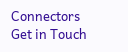Connectors Get in Touch